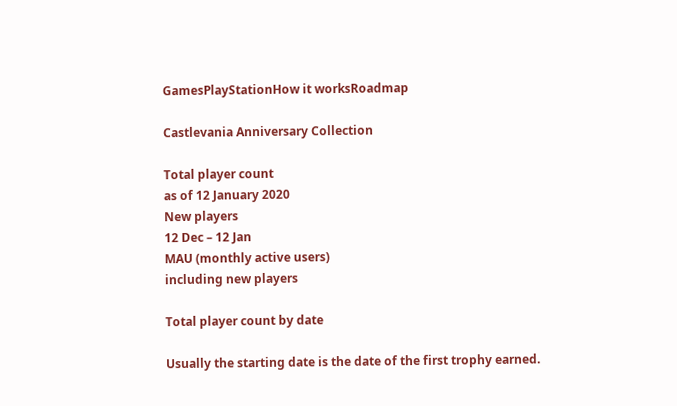GamesPlayStationHow it worksRoadmap

Castlevania Anniversary Collection

Total player count
as of 12 January 2020
New players
12 Dec – 12 Jan
MAU (monthly active users)
including new players

Total player count by date

Usually the starting date is the date of the first trophy earned.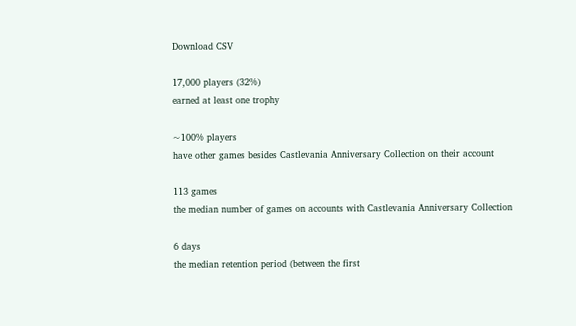Download CSV

17,000 players (32%)
earned at least one trophy

~100% players
have other games besides Castlevania Anniversary Collection on their account

113 games
the median number of games on accounts with Castlevania Anniversary Collection

6 days
the median retention period (between the first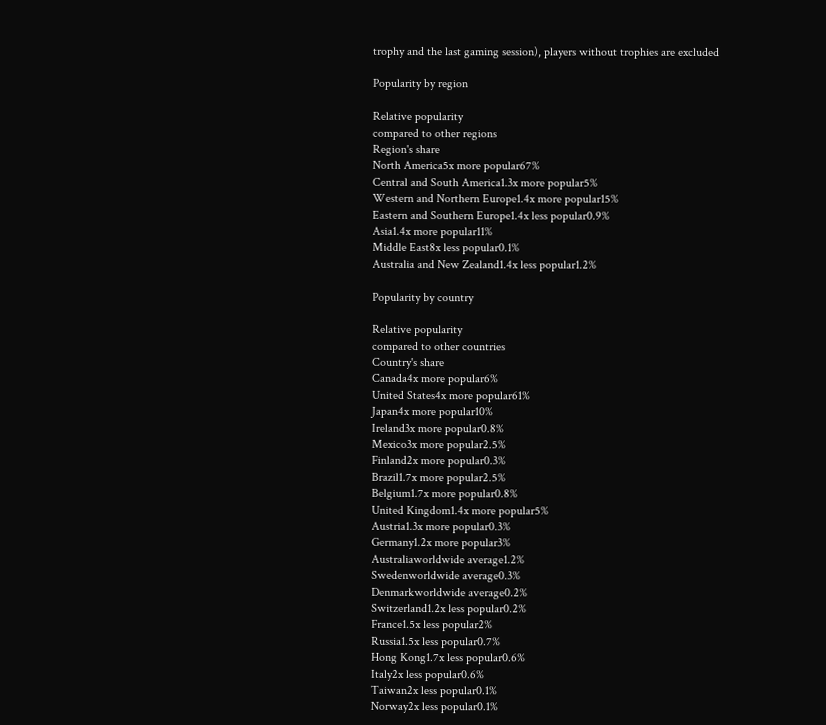trophy and the last gaming session), players without trophies are excluded

Popularity by region

Relative popularity
compared to other regions
Region's share
North America5x more popular67%
Central and South America1.3x more popular5%
Western and Northern Europe1.4x more popular15%
Eastern and Southern Europe1.4x less popular0.9%
Asia1.4x more popular11%
Middle East8x less popular0.1%
Australia and New Zealand1.4x less popular1.2%

Popularity by country

Relative popularity
compared to other countries
Country's share
Canada4x more popular6%
United States4x more popular61%
Japan4x more popular10%
Ireland3x more popular0.8%
Mexico3x more popular2.5%
Finland2x more popular0.3%
Brazil1.7x more popular2.5%
Belgium1.7x more popular0.8%
United Kingdom1.4x more popular5%
Austria1.3x more popular0.3%
Germany1.2x more popular3%
Australiaworldwide average1.2%
Swedenworldwide average0.3%
Denmarkworldwide average0.2%
Switzerland1.2x less popular0.2%
France1.5x less popular2%
Russia1.5x less popular0.7%
Hong Kong1.7x less popular0.6%
Italy2x less popular0.6%
Taiwan2x less popular0.1%
Norway2x less popular0.1%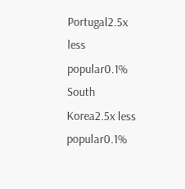Portugal2.5x less popular0.1%
South Korea2.5x less popular0.1%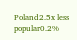Poland2.5x less popular0.2%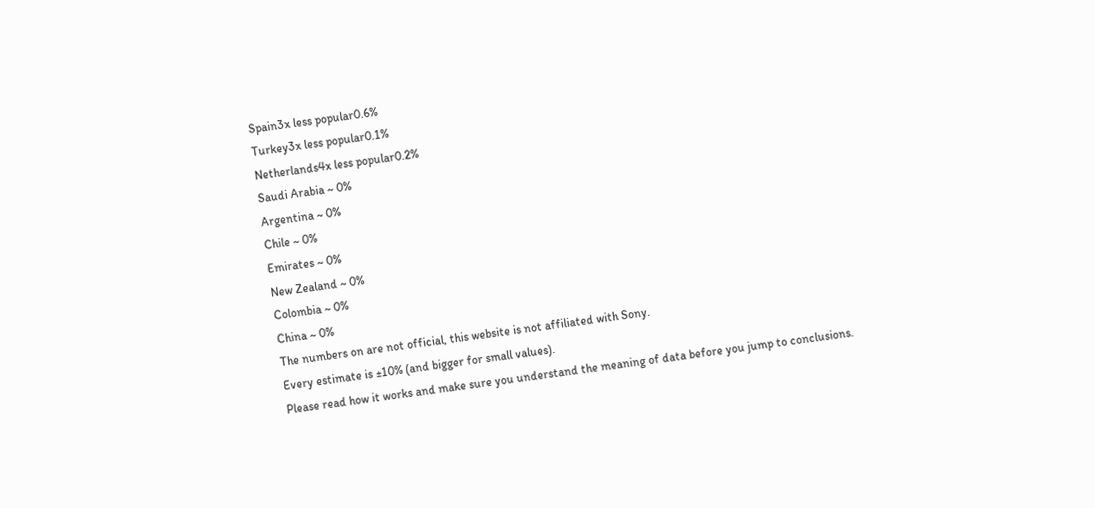Spain3x less popular0.6%
Turkey3x less popular0.1%
Netherlands4x less popular0.2%
Saudi Arabia ~ 0%
Argentina ~ 0%
Chile ~ 0%
Emirates ~ 0%
New Zealand ~ 0%
Colombia ~ 0%
China ~ 0%
The numbers on are not official, this website is not affiliated with Sony.
Every estimate is ±10% (and bigger for small values).
Please read how it works and make sure you understand the meaning of data before you jump to conclusions.